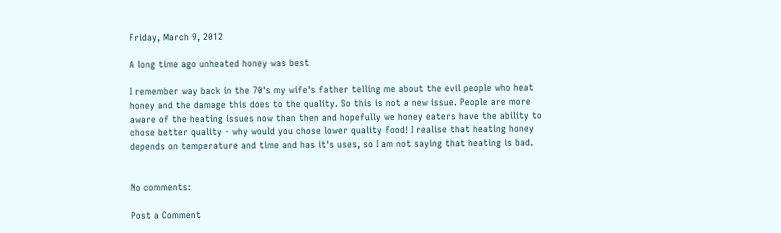Friday, March 9, 2012

A long time ago unheated honey was best

I remember way back in the 70's my wife's father telling me about the evil people who heat honey and the damage this does to the quality. So this is not a new issue. People are more aware of the heating issues now than then and hopefully we honey eaters have the ability to chose better quality - why would you chose lower quality food! I realise that heating honey depends on temperature and time and has it's uses, so I am not saying that heating is bad.


No comments:

Post a Comment